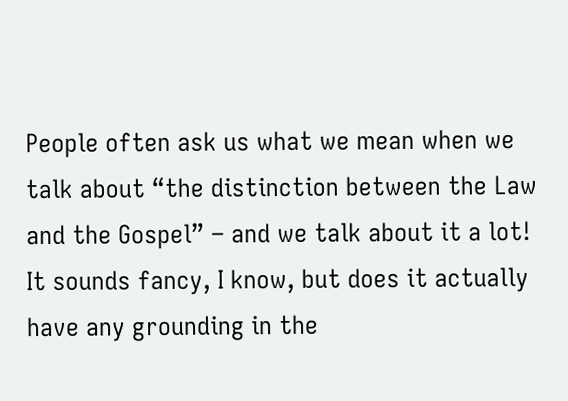People often ask us what we mean when we talk about “the distinction between the Law and the Gospel” – and we talk about it a lot! It sounds fancy, I know, but does it actually have any grounding in the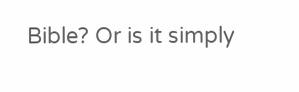Bible? Or is it simply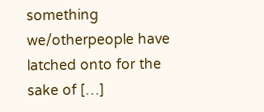something we/otherpeople have latched onto for the sake of […]